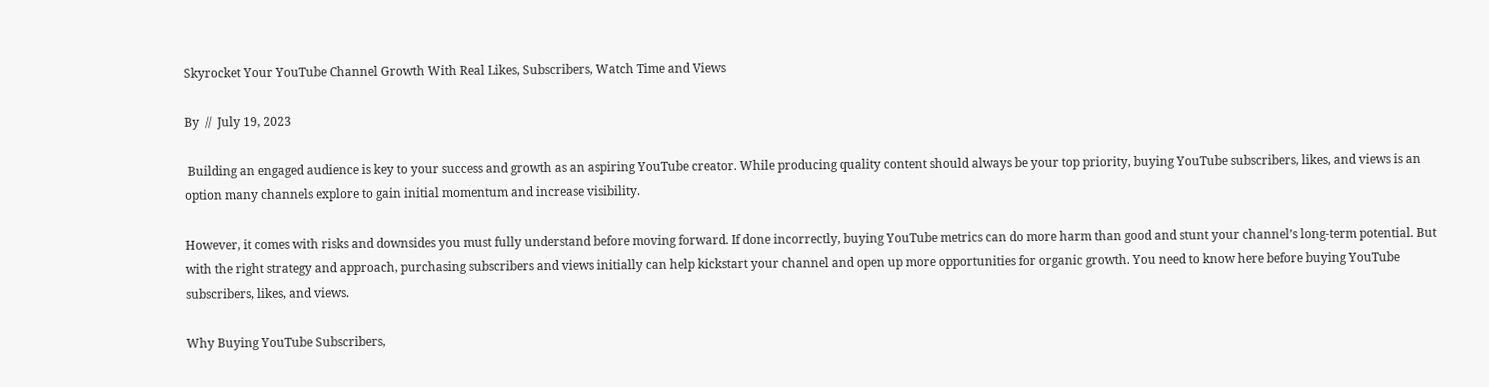Skyrocket Your YouTube Channel Growth With Real Likes, Subscribers, Watch Time and Views

By  //  July 19, 2023

 Building an engaged audience is key to your success and growth as an aspiring YouTube creator. While producing quality content should always be your top priority, buying YouTube subscribers, likes, and views is an option many channels explore to gain initial momentum and increase visibility.

However, it comes with risks and downsides you must fully understand before moving forward. If done incorrectly, buying YouTube metrics can do more harm than good and stunt your channel’s long-term potential. But with the right strategy and approach, purchasing subscribers and views initially can help kickstart your channel and open up more opportunities for organic growth. You need to know here before buying YouTube subscribers, likes, and views.

Why Buying YouTube Subscribers,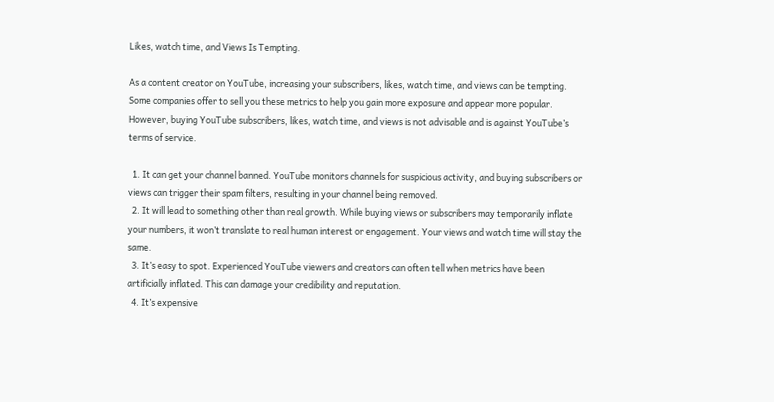Likes, watch time, and Views Is Tempting.

As a content creator on YouTube, increasing your subscribers, likes, watch time, and views can be tempting. Some companies offer to sell you these metrics to help you gain more exposure and appear more popular. However, buying YouTube subscribers, likes, watch time, and views is not advisable and is against YouTube’s terms of service.

  1. It can get your channel banned. YouTube monitors channels for suspicious activity, and buying subscribers or views can trigger their spam filters, resulting in your channel being removed.
  2. It will lead to something other than real growth. While buying views or subscribers may temporarily inflate your numbers, it won’t translate to real human interest or engagement. Your views and watch time will stay the same.
  3. It’s easy to spot. Experienced YouTube viewers and creators can often tell when metrics have been artificially inflated. This can damage your credibility and reputation.
  4. It’s expensive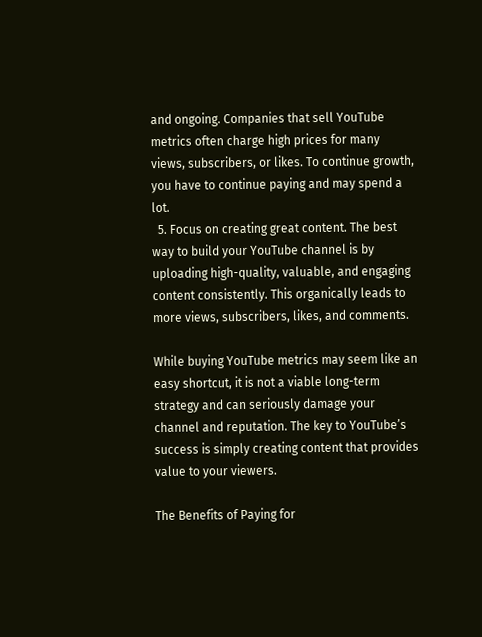and ongoing. Companies that sell YouTube metrics often charge high prices for many views, subscribers, or likes. To continue growth, you have to continue paying and may spend a lot.
  5. Focus on creating great content. The best way to build your YouTube channel is by uploading high-quality, valuable, and engaging content consistently. This organically leads to more views, subscribers, likes, and comments.

While buying YouTube metrics may seem like an easy shortcut, it is not a viable long-term strategy and can seriously damage your channel and reputation. The key to YouTube’s success is simply creating content that provides value to your viewers.

The Benefits of Paying for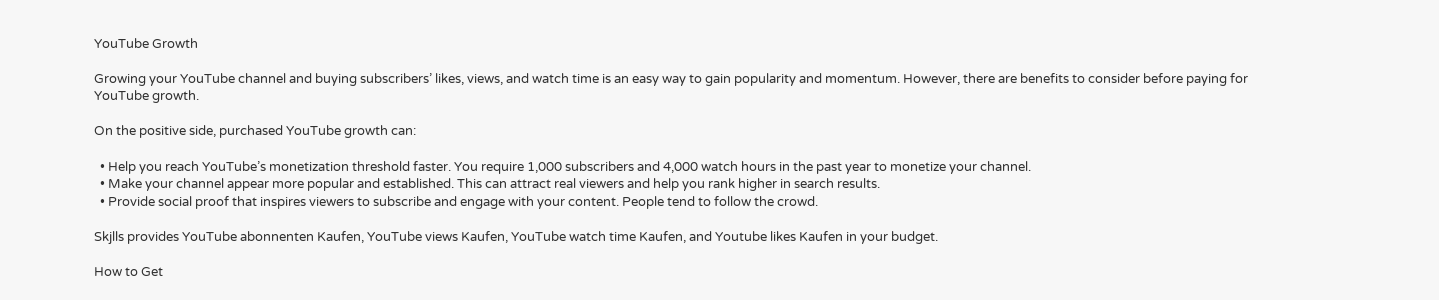YouTube Growth

Growing your YouTube channel and buying subscribers’ likes, views, and watch time is an easy way to gain popularity and momentum. However, there are benefits to consider before paying for YouTube growth.

On the positive side, purchased YouTube growth can:

  • Help you reach YouTube’s monetization threshold faster. You require 1,000 subscribers and 4,000 watch hours in the past year to monetize your channel.
  • Make your channel appear more popular and established. This can attract real viewers and help you rank higher in search results.
  • Provide social proof that inspires viewers to subscribe and engage with your content. People tend to follow the crowd.

Skjlls provides YouTube abonnenten Kaufen, YouTube views Kaufen, YouTube watch time Kaufen, and Youtube likes Kaufen in your budget.

How to Get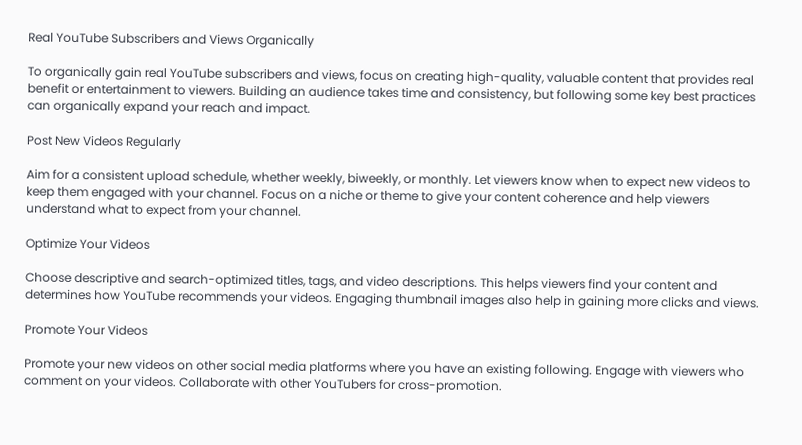Real YouTube Subscribers and Views Organically

To organically gain real YouTube subscribers and views, focus on creating high-quality, valuable content that provides real benefit or entertainment to viewers. Building an audience takes time and consistency, but following some key best practices can organically expand your reach and impact.

Post New Videos Regularly

Aim for a consistent upload schedule, whether weekly, biweekly, or monthly. Let viewers know when to expect new videos to keep them engaged with your channel. Focus on a niche or theme to give your content coherence and help viewers understand what to expect from your channel.

Optimize Your Videos

Choose descriptive and search-optimized titles, tags, and video descriptions. This helps viewers find your content and determines how YouTube recommends your videos. Engaging thumbnail images also help in gaining more clicks and views.

Promote Your Videos

Promote your new videos on other social media platforms where you have an existing following. Engage with viewers who comment on your videos. Collaborate with other YouTubers for cross-promotion.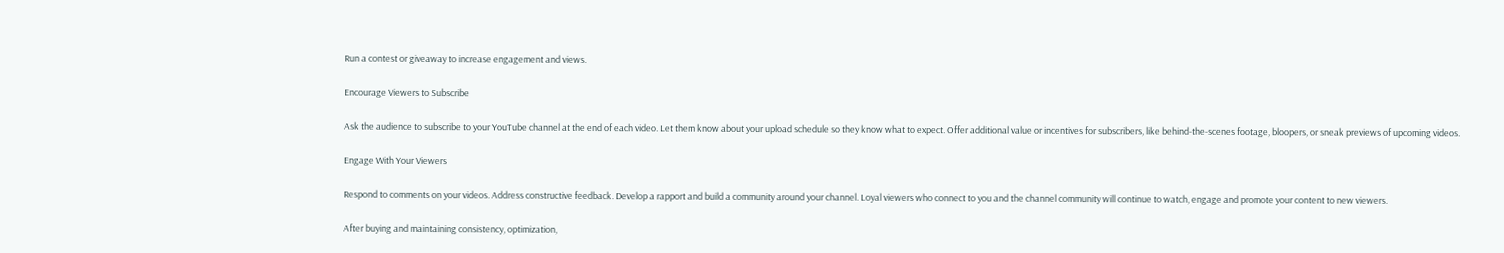Run a contest or giveaway to increase engagement and views.

Encourage Viewers to Subscribe

Ask the audience to subscribe to your YouTube channel at the end of each video. Let them know about your upload schedule so they know what to expect. Offer additional value or incentives for subscribers, like behind-the-scenes footage, bloopers, or sneak previews of upcoming videos.

Engage With Your Viewers

Respond to comments on your videos. Address constructive feedback. Develop a rapport and build a community around your channel. Loyal viewers who connect to you and the channel community will continue to watch, engage and promote your content to new viewers.

After buying and maintaining consistency, optimization,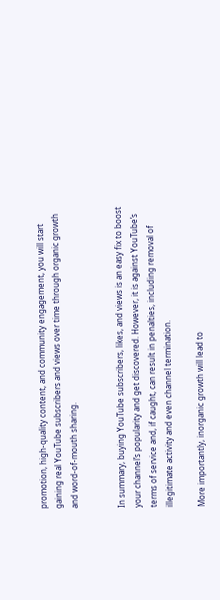promotion, high-quality content, and community engagement, you will start gaining real YouTube subscribers and views over time through organic growth and word-of-mouth sharing.


In summary, buying YouTube subscribers, likes, and views is an easy fix to boost your channel’s popularity and get discovered. However, it is against YouTube’s terms of service and, if caught, can result in penalties, including removal of illegitimate activity and even channel termination.

More importantly, inorganic growth will lead to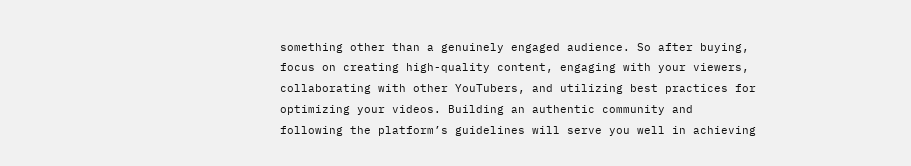something other than a genuinely engaged audience. So after buying, focus on creating high-quality content, engaging with your viewers, collaborating with other YouTubers, and utilizing best practices for optimizing your videos. Building an authentic community and following the platform’s guidelines will serve you well in achieving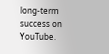long-term success on YouTube.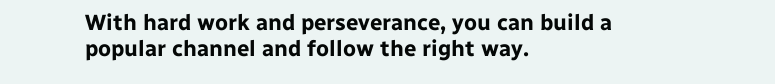With hard work and perseverance, you can build a popular channel and follow the right way.